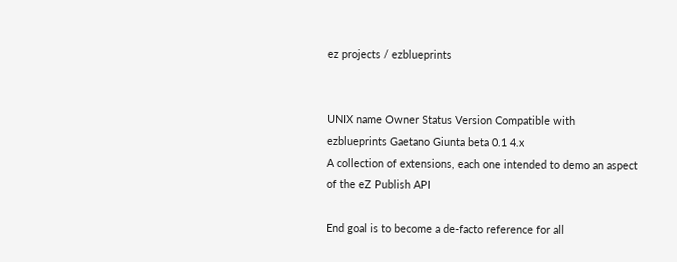ez projects / ezblueprints


UNIX name Owner Status Version Compatible with
ezblueprints Gaetano Giunta beta 0.1 4.x
A collection of extensions, each one intended to demo an aspect of the eZ Publish API

End goal is to become a de-facto reference for all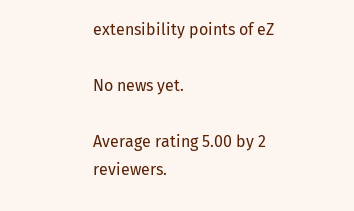extensibility points of eZ

No news yet.

Average rating 5.00 by 2 reviewers.